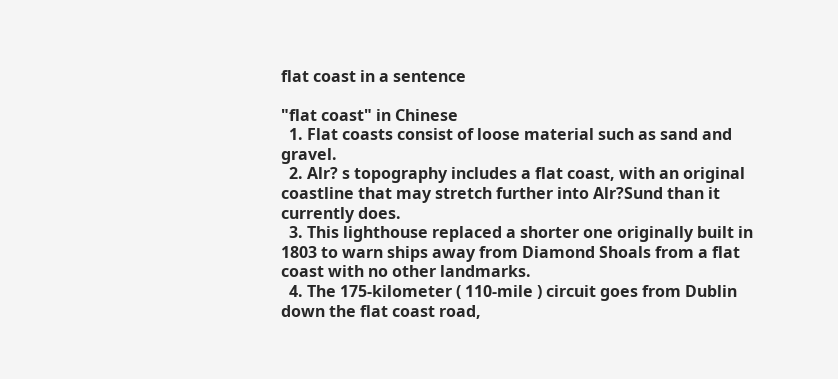flat coast in a sentence

"flat coast" in Chinese
  1. Flat coasts consist of loose material such as sand and gravel.
  2. Alr? s topography includes a flat coast, with an original coastline that may stretch further into Alr?Sund than it currently does.
  3. This lighthouse replaced a shorter one originally built in 1803 to warn ships away from Diamond Shoals from a flat coast with no other landmarks.
  4. The 175-kilometer ( 110-mile ) circuit goes from Dublin down the flat coast road,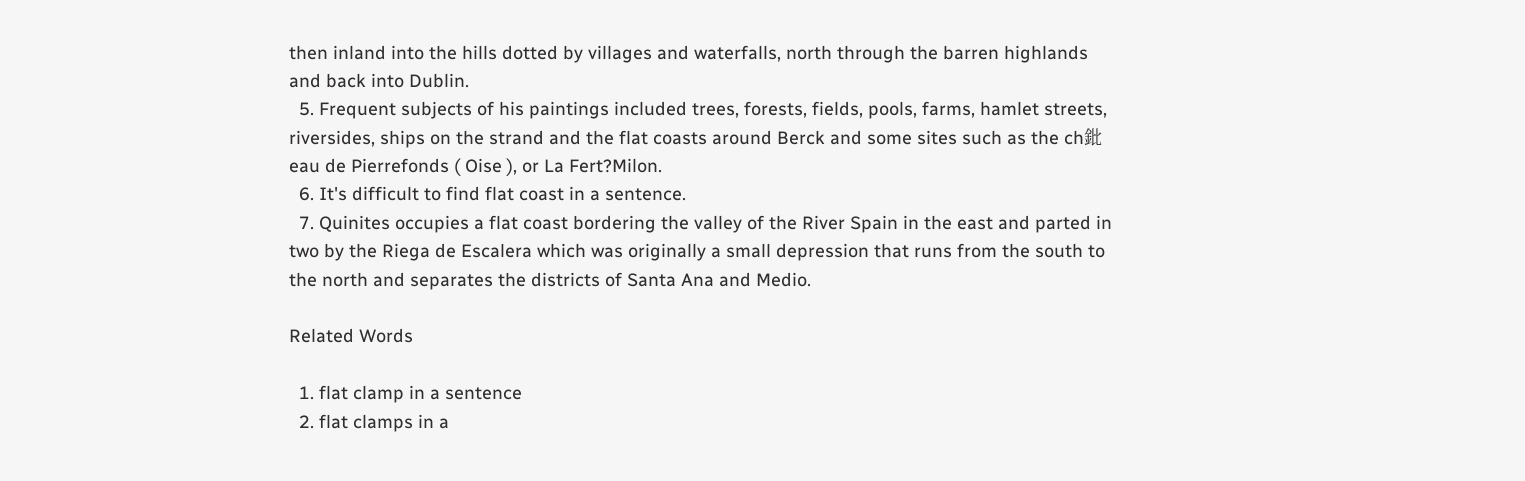then inland into the hills dotted by villages and waterfalls, north through the barren highlands and back into Dublin.
  5. Frequent subjects of his paintings included trees, forests, fields, pools, farms, hamlet streets, riversides, ships on the strand and the flat coasts around Berck and some sites such as the ch鈚eau de Pierrefonds ( Oise ), or La Fert?Milon.
  6. It's difficult to find flat coast in a sentence.
  7. Quinites occupies a flat coast bordering the valley of the River Spain in the east and parted in two by the Riega de Escalera which was originally a small depression that runs from the south to the north and separates the districts of Santa Ana and Medio.

Related Words

  1. flat clamp in a sentence
  2. flat clamps in a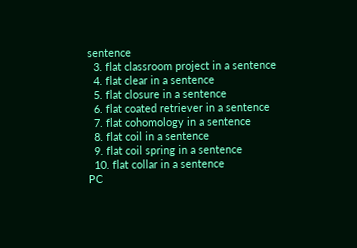sentence
  3. flat classroom project in a sentence
  4. flat clear in a sentence
  5. flat closure in a sentence
  6. flat coated retriever in a sentence
  7. flat cohomology in a sentence
  8. flat coil in a sentence
  9. flat coil spring in a sentence
  10. flat collar in a sentence
PC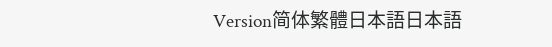Version简体繁體日本語日本語